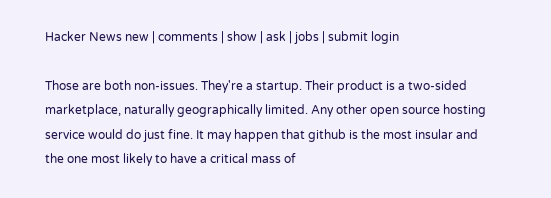Hacker News new | comments | show | ask | jobs | submit login

Those are both non-issues. They're a startup. Their product is a two-sided marketplace, naturally geographically limited. Any other open source hosting service would do just fine. It may happen that github is the most insular and the one most likely to have a critical mass of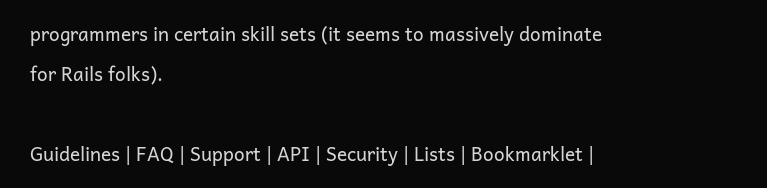programmers in certain skill sets (it seems to massively dominate for Rails folks).

Guidelines | FAQ | Support | API | Security | Lists | Bookmarklet |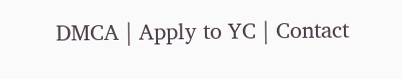DMCA | Apply to YC | Contact